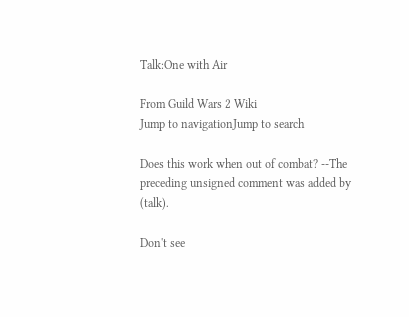Talk:One with Air

From Guild Wars 2 Wiki
Jump to navigationJump to search

Does this work when out of combat? --The preceding unsigned comment was added by (talk).

Don't see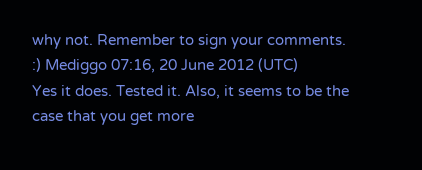why not. Remember to sign your comments. :) Mediggo 07:16, 20 June 2012 (UTC)
Yes it does. Tested it. Also, it seems to be the case that you get more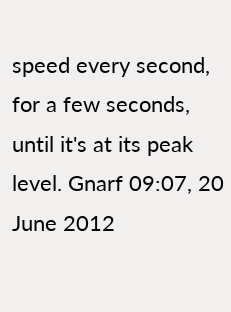speed every second, for a few seconds, until it's at its peak level. Gnarf 09:07, 20 June 2012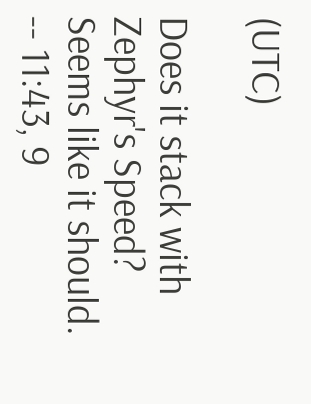(UTC)

Does it stack with Zephyr's Speed? Seems like it should. -- 11:43, 9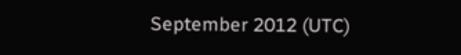September 2012 (UTC)